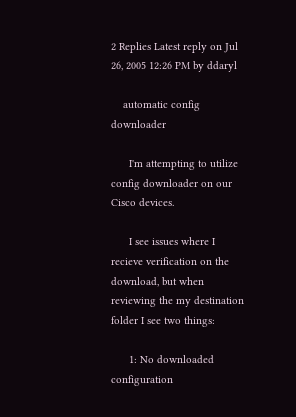2 Replies Latest reply on Jul 26, 2005 12:26 PM by ddaryl

    automatic config downloader

      I'm attempting to utilize config downloader on our Cisco devices.

      I see issues where I recieve verification on the download, but when reviewing the my destination folder I see two things:

      1: No downloaded configuration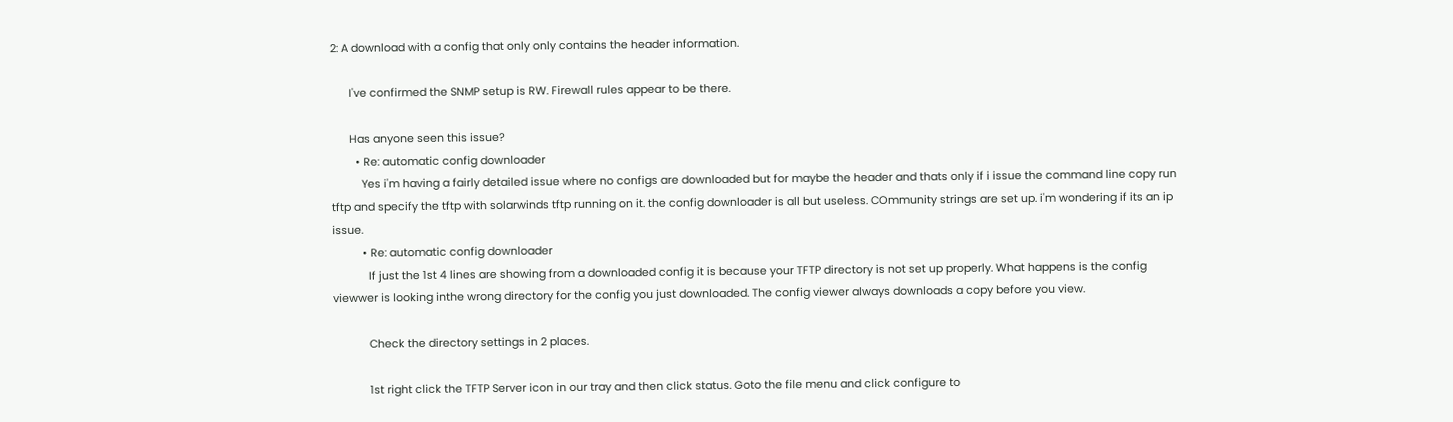2: A download with a config that only only contains the header information.

      I've confirmed the SNMP setup is RW. Firewall rules appear to be there.

      Has anyone seen this issue?
        • Re: automatic config downloader
          Yes i'm having a fairly detailed issue where no configs are downloaded but for maybe the header and thats only if i issue the command line copy run tftp and specify the tftp with solarwinds tftp running on it. the config downloader is all but useless. COmmunity strings are set up. i'm wondering if its an ip issue.
          • Re: automatic config downloader
            If just the 1st 4 lines are showing from a downloaded config it is because your TFTP directory is not set up properly. What happens is the config viewwer is looking inthe wrong directory for the config you just downloaded. The config viewer always downloads a copy before you view.

            Check the directory settings in 2 places.

            1st right click the TFTP Server icon in our tray and then click status. Goto the file menu and click configure to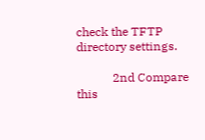check the TFTP directory settings.

            2nd Compare this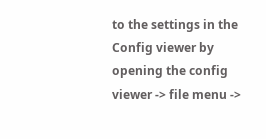to the settings in the Config viewer by opening the config viewer -> file menu ->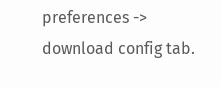preferences -> download config tab.